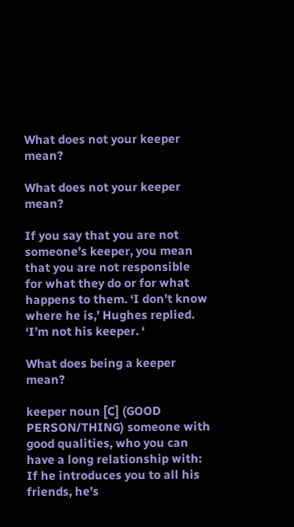What does not your keeper mean?

What does not your keeper mean?

If you say that you are not someone’s keeper, you mean that you are not responsible for what they do or for what happens to them. ‘I don’t know where he is,’ Hughes replied. ‘I’m not his keeper. ‘

What does being a keeper mean?

keeper noun [C] (GOOD PERSON/THING) someone with good qualities, who you can have a long relationship with: If he introduces you to all his friends, he’s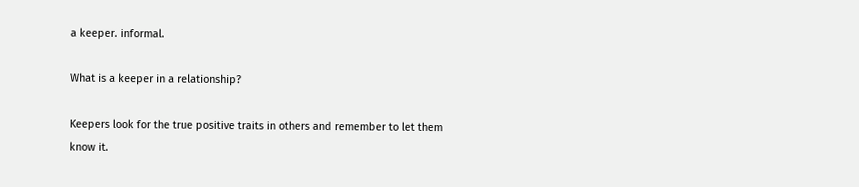a keeper. informal.

What is a keeper in a relationship?

Keepers look for the true positive traits in others and remember to let them know it.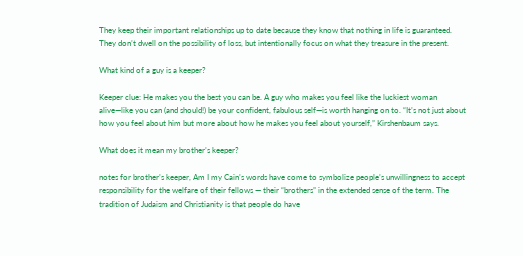They keep their important relationships up to date because they know that nothing in life is guaranteed. They don’t dwell on the possibility of loss, but intentionally focus on what they treasure in the present.

What kind of a guy is a keeper?

Keeper clue: He makes you the best you can be. A guy who makes you feel like the luckiest woman alive—like you can (and should!) be your confident, fabulous self—is worth hanging on to. “It’s not just about how you feel about him but more about how he makes you feel about yourself,” Kirshenbaum says.

What does it mean my brother’s keeper?

notes for brother’s keeper, Am I my Cain’s words have come to symbolize people’s unwillingness to accept responsibility for the welfare of their fellows — their “brothers” in the extended sense of the term. The tradition of Judaism and Christianity is that people do have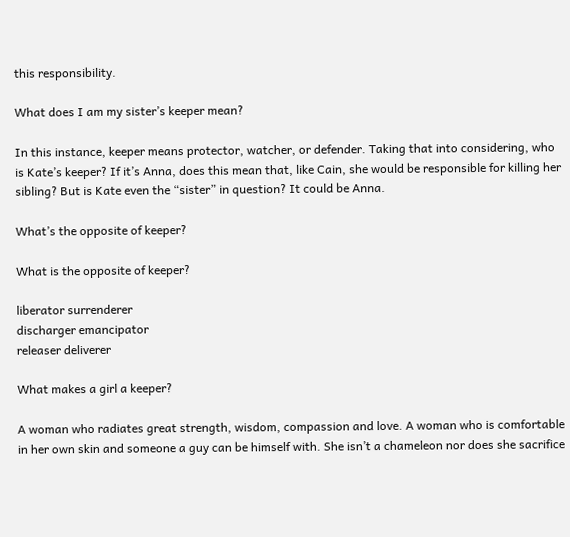this responsibility.

What does I am my sister’s keeper mean?

In this instance, keeper means protector, watcher, or defender. Taking that into considering, who is Kate’s keeper? If it’s Anna, does this mean that, like Cain, she would be responsible for killing her sibling? But is Kate even the “sister” in question? It could be Anna.

What’s the opposite of keeper?

What is the opposite of keeper?

liberator surrenderer
discharger emancipator
releaser deliverer

What makes a girl a keeper?

A woman who radiates great strength, wisdom, compassion and love. A woman who is comfortable in her own skin and someone a guy can be himself with. She isn’t a chameleon nor does she sacrifice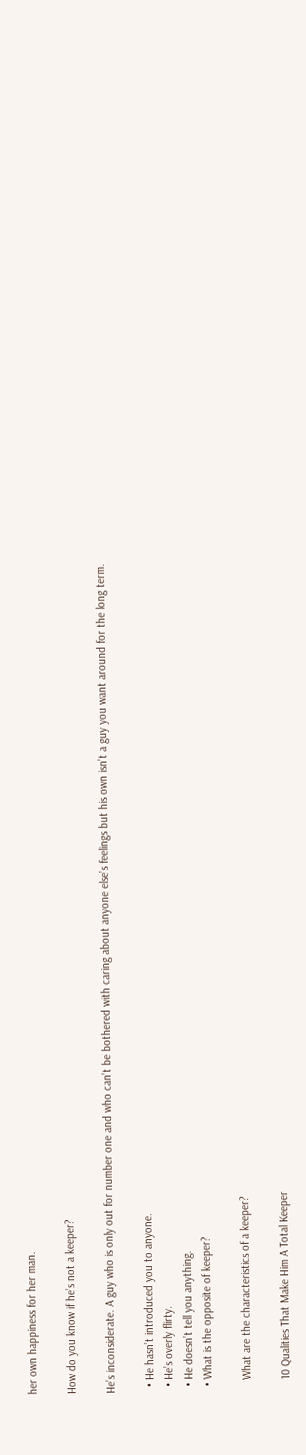her own happiness for her man.

How do you know if he’s not a keeper?

He’s inconsiderate. A guy who is only out for number one and who can’t be bothered with caring about anyone else’s feelings but his own isn’t a guy you want around for the long term.

  • He hasn’t introduced you to anyone.
  • He’s overly flirty.
  • He doesn’t tell you anything.
  • What is the opposite of keeper?

    What are the characteristics of a keeper?

    10 Qualities That Make Him A Total Keeper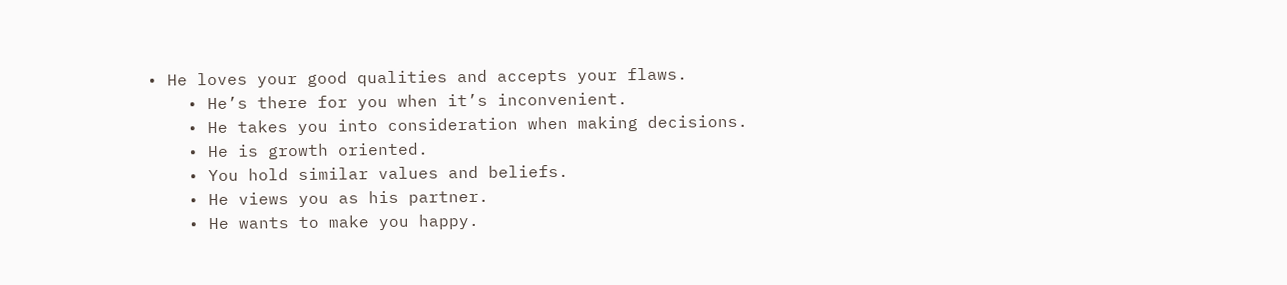• He loves your good qualities and accepts your flaws.
    • He’s there for you when it’s inconvenient.
    • He takes you into consideration when making decisions.
    • He is growth oriented.
    • You hold similar values and beliefs.
    • He views you as his partner.
    • He wants to make you happy.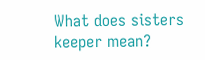What does sisters keeper mean?